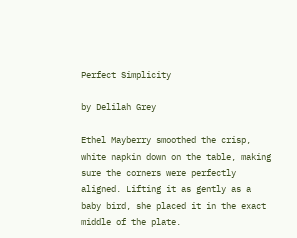Perfect Simplicity

by Delilah Grey

Ethel Mayberry smoothed the crisp, white napkin down on the table, making sure the corners were perfectly aligned. Lifting it as gently as a baby bird, she placed it in the exact middle of the plate.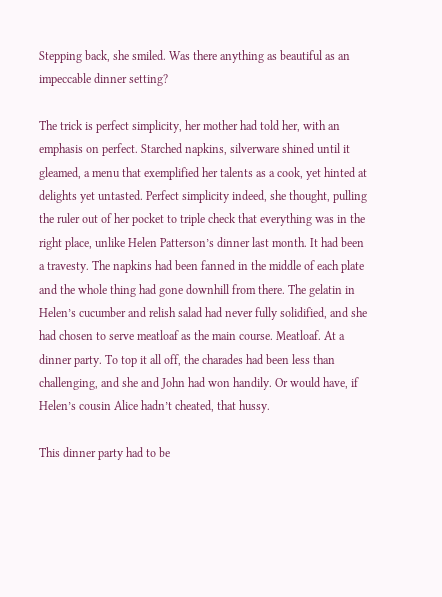Stepping back, she smiled. Was there anything as beautiful as an impeccable dinner setting?

The trick is perfect simplicity, her mother had told her, with an emphasis on perfect. Starched napkins, silverware shined until it gleamed, a menu that exemplified her talents as a cook, yet hinted at delights yet untasted. Perfect simplicity indeed, she thought, pulling the ruler out of her pocket to triple check that everything was in the right place, unlike Helen Patterson’s dinner last month. It had been a travesty. The napkins had been fanned in the middle of each plate and the whole thing had gone downhill from there. The gelatin in Helen’s cucumber and relish salad had never fully solidified, and she had chosen to serve meatloaf as the main course. Meatloaf. At a dinner party. To top it all off, the charades had been less than challenging, and she and John had won handily. Or would have, if Helen’s cousin Alice hadn’t cheated, that hussy.

This dinner party had to be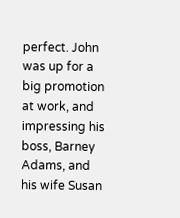perfect. John was up for a big promotion at work, and impressing his boss, Barney Adams, and his wife Susan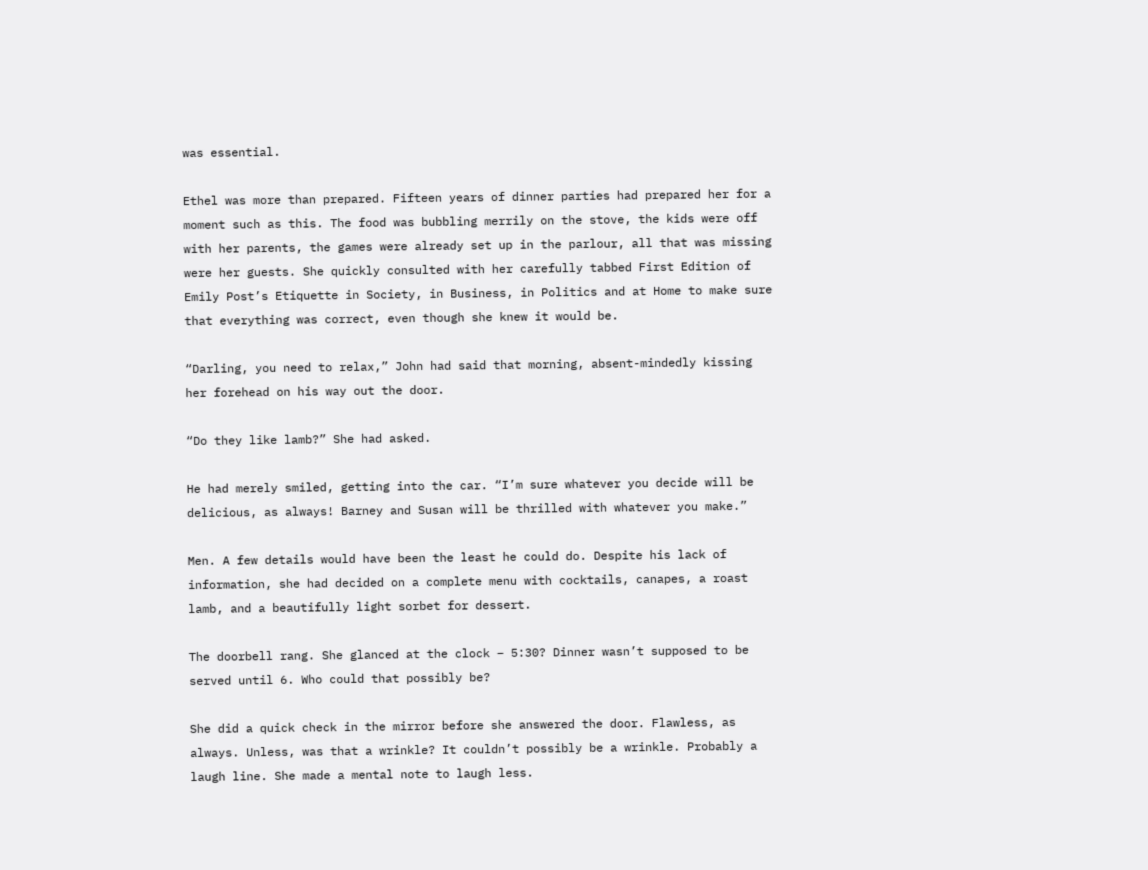was essential.

Ethel was more than prepared. Fifteen years of dinner parties had prepared her for a moment such as this. The food was bubbling merrily on the stove, the kids were off with her parents, the games were already set up in the parlour, all that was missing were her guests. She quickly consulted with her carefully tabbed First Edition of Emily Post’s Etiquette in Society, in Business, in Politics and at Home to make sure that everything was correct, even though she knew it would be.

“Darling, you need to relax,” John had said that morning, absent-mindedly kissing her forehead on his way out the door.

“Do they like lamb?” She had asked.

He had merely smiled, getting into the car. “I’m sure whatever you decide will be delicious, as always! Barney and Susan will be thrilled with whatever you make.”

Men. A few details would have been the least he could do. Despite his lack of information, she had decided on a complete menu with cocktails, canapes, a roast lamb, and a beautifully light sorbet for dessert.

The doorbell rang. She glanced at the clock – 5:30? Dinner wasn’t supposed to be served until 6. Who could that possibly be?

She did a quick check in the mirror before she answered the door. Flawless, as always. Unless, was that a wrinkle? It couldn’t possibly be a wrinkle. Probably a laugh line. She made a mental note to laugh less.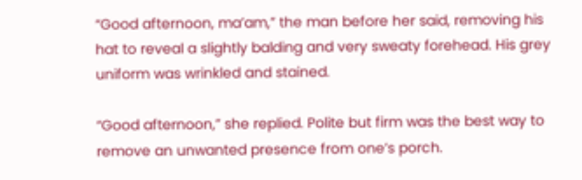“Good afternoon, ma’am,” the man before her said, removing his hat to reveal a slightly balding and very sweaty forehead. His grey uniform was wrinkled and stained.

“Good afternoon,” she replied. Polite but firm was the best way to remove an unwanted presence from one’s porch.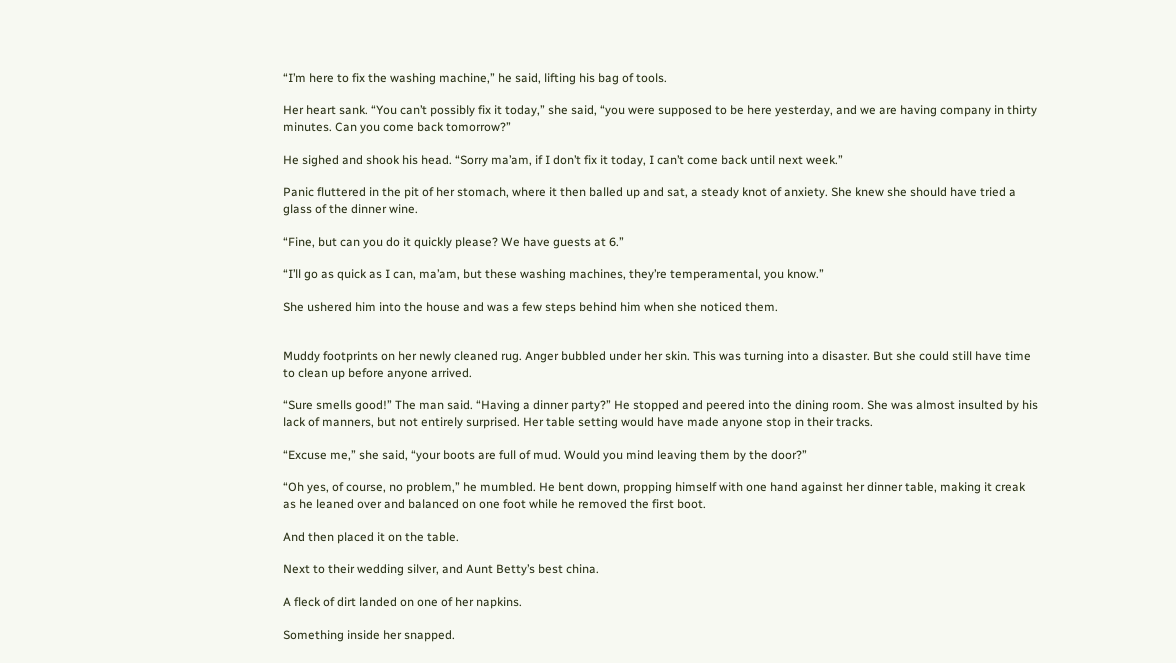“I’m here to fix the washing machine,” he said, lifting his bag of tools.

Her heart sank. “You can’t possibly fix it today,” she said, “you were supposed to be here yesterday, and we are having company in thirty minutes. Can you come back tomorrow?”

He sighed and shook his head. “Sorry ma’am, if I don’t fix it today, I can’t come back until next week.”

Panic fluttered in the pit of her stomach, where it then balled up and sat, a steady knot of anxiety. She knew she should have tried a glass of the dinner wine.

“Fine, but can you do it quickly please? We have guests at 6.”

“I’ll go as quick as I can, ma’am, but these washing machines, they’re temperamental, you know.”

She ushered him into the house and was a few steps behind him when she noticed them.


Muddy footprints on her newly cleaned rug. Anger bubbled under her skin. This was turning into a disaster. But she could still have time to clean up before anyone arrived.

“Sure smells good!” The man said. “Having a dinner party?” He stopped and peered into the dining room. She was almost insulted by his lack of manners, but not entirely surprised. Her table setting would have made anyone stop in their tracks.

“Excuse me,” she said, “your boots are full of mud. Would you mind leaving them by the door?”

“Oh yes, of course, no problem,” he mumbled. He bent down, propping himself with one hand against her dinner table, making it creak as he leaned over and balanced on one foot while he removed the first boot.

And then placed it on the table.

Next to their wedding silver, and Aunt Betty’s best china.

A fleck of dirt landed on one of her napkins.

Something inside her snapped.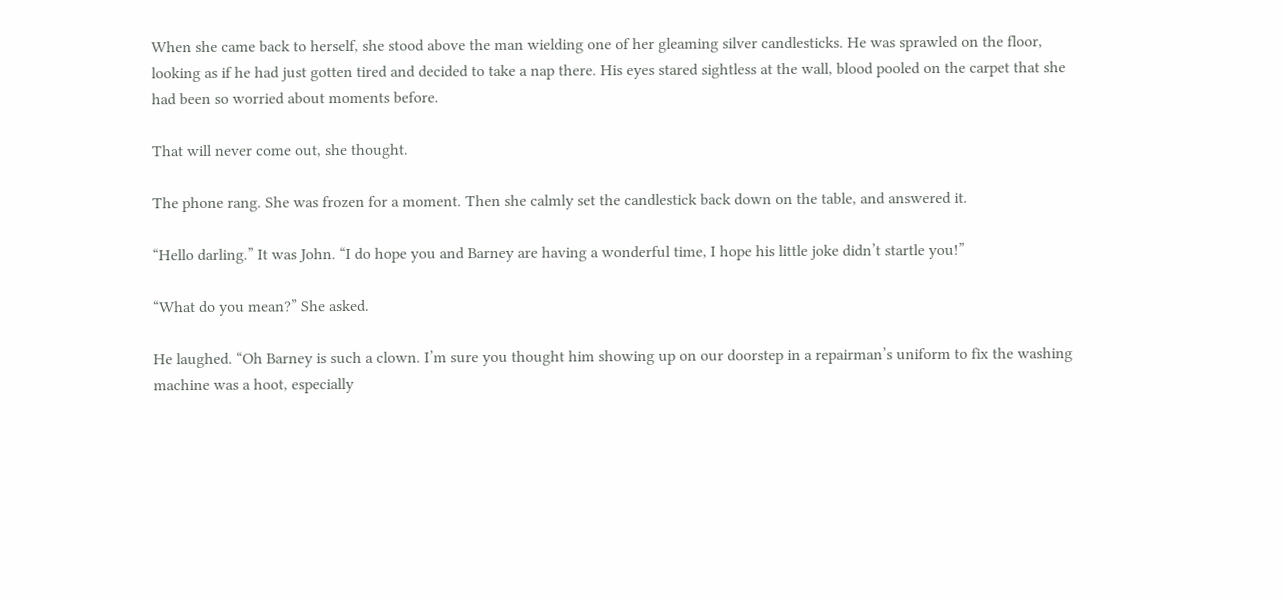When she came back to herself, she stood above the man wielding one of her gleaming silver candlesticks. He was sprawled on the floor, looking as if he had just gotten tired and decided to take a nap there. His eyes stared sightless at the wall, blood pooled on the carpet that she had been so worried about moments before.

That will never come out, she thought.

The phone rang. She was frozen for a moment. Then she calmly set the candlestick back down on the table, and answered it.

“Hello darling.” It was John. “I do hope you and Barney are having a wonderful time, I hope his little joke didn’t startle you!”

“What do you mean?” She asked.

He laughed. “Oh Barney is such a clown. I’m sure you thought him showing up on our doorstep in a repairman’s uniform to fix the washing machine was a hoot, especially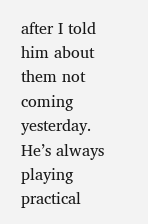after I told him about them not coming yesterday. He’s always playing practical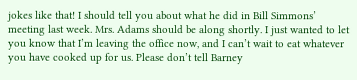jokes like that! I should tell you about what he did in Bill Simmons’ meeting last week. Mrs. Adams should be along shortly. I just wanted to let you know that I’m leaving the office now, and I can’t wait to eat whatever you have cooked up for us. Please don’t tell Barney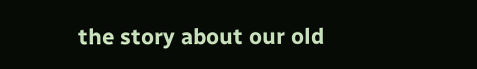the story about our old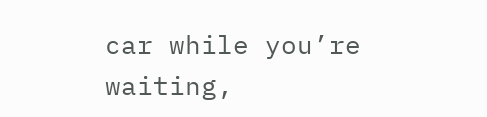car while you’re waiting,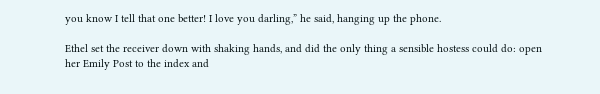you know I tell that one better! I love you darling,” he said, hanging up the phone.

Ethel set the receiver down with shaking hands, and did the only thing a sensible hostess could do: open her Emily Post to the index and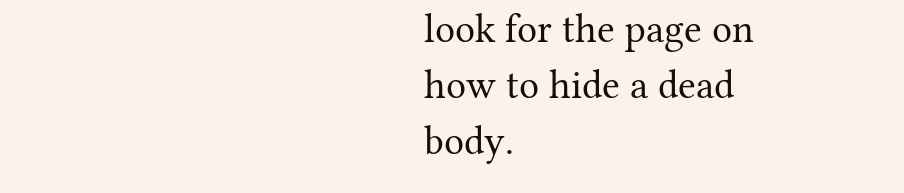look for the page on how to hide a dead body.